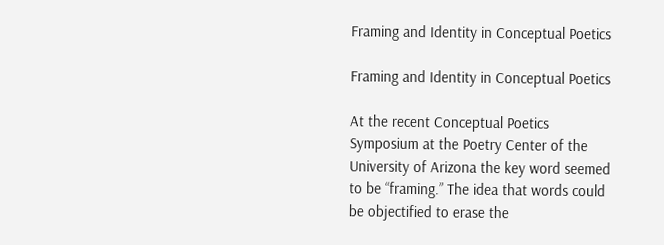Framing and Identity in Conceptual Poetics

Framing and Identity in Conceptual Poetics

At the recent Conceptual Poetics Symposium at the Poetry Center of the University of Arizona the key word seemed to be “framing.” The idea that words could be objectified to erase the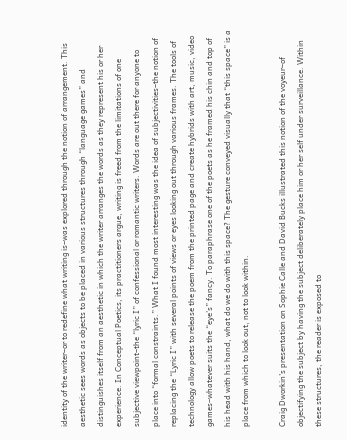identity of the writer–or to redefine what writing is–was explored through the notion of arrangement. This aesthetic sees words as objects to be placed in various structures through “language games” and distinguishes itself from an aesthetic in which the writer arranges the words as they represent his or her experience. In Conceptual Poetics, its practitioners argue, writing is freed from the limitations of one subjective viewpoint–the “lyric I” of confessional or romantic writers. Words are out there for anyone to place into “formal constraints.” What I found most interesting was the idea of subjectivities–the notion of replacing the “Lyric I” with several points of views or eyes looking out through various frames. The tools of technology allow poets to release the poem from the printed page and create hybrids with art, music, video games–whatever suits the “eye’s” fancy. To paraphrase one of the poets as he framed his chin and top of his head with his hand, what do we do with this space? The gesture conveyed visually that “this space” is a place from which to look out, not to look within.

Craig Dworkin’s presentation on Sophie Calle and David Bucks illustrated this notion of the voyeur–of objectifying the subject by having the subject deliberately place him or her self under surveillance. Within these structures, the reader is exposed to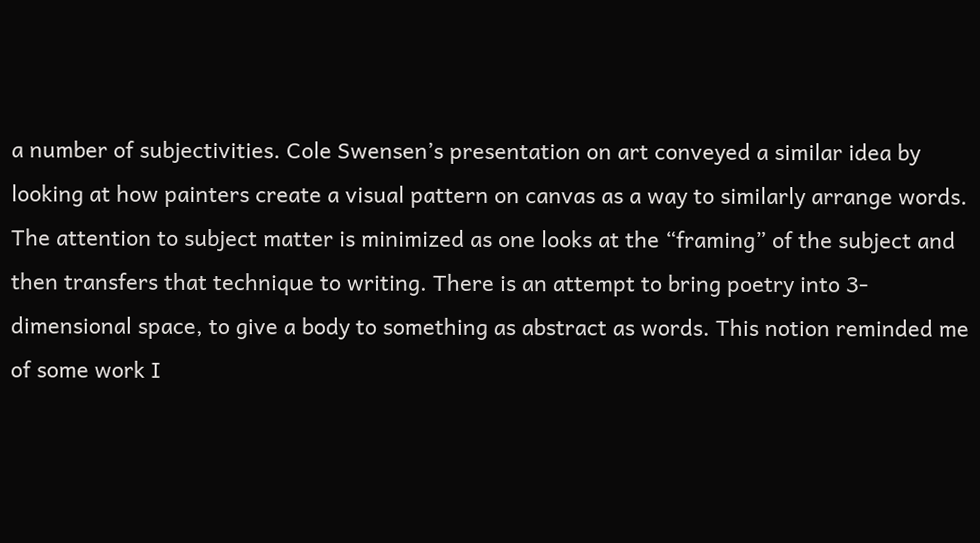a number of subjectivities. Cole Swensen’s presentation on art conveyed a similar idea by looking at how painters create a visual pattern on canvas as a way to similarly arrange words. The attention to subject matter is minimized as one looks at the “framing” of the subject and then transfers that technique to writing. There is an attempt to bring poetry into 3-dimensional space, to give a body to something as abstract as words. This notion reminded me of some work I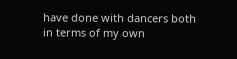have done with dancers both in terms of my own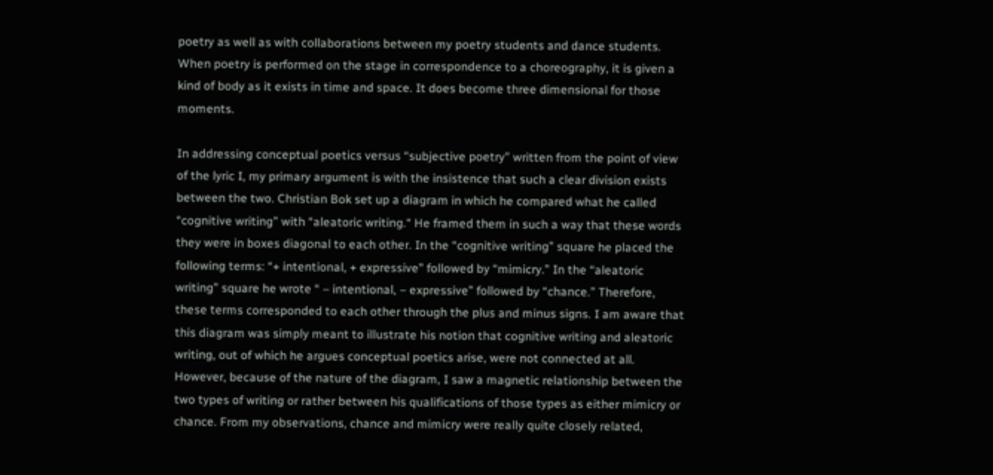poetry as well as with collaborations between my poetry students and dance students. When poetry is performed on the stage in correspondence to a choreography, it is given a kind of body as it exists in time and space. It does become three dimensional for those moments.

In addressing conceptual poetics versus “subjective poetry” written from the point of view of the lyric I, my primary argument is with the insistence that such a clear division exists between the two. Christian Bok set up a diagram in which he compared what he called “cognitive writing” with “aleatoric writing.“ He framed them in such a way that these words they were in boxes diagonal to each other. In the “cognitive writing” square he placed the following terms: “+ intentional, + expressive” followed by “mimicry.” In the “aleatoric writing” square he wrote “ – intentional, – expressive” followed by “chance.” Therefore, these terms corresponded to each other through the plus and minus signs. I am aware that this diagram was simply meant to illustrate his notion that cognitive writing and aleatoric writing, out of which he argues conceptual poetics arise, were not connected at all. However, because of the nature of the diagram, I saw a magnetic relationship between the two types of writing or rather between his qualifications of those types as either mimicry or chance. From my observations, chance and mimicry were really quite closely related,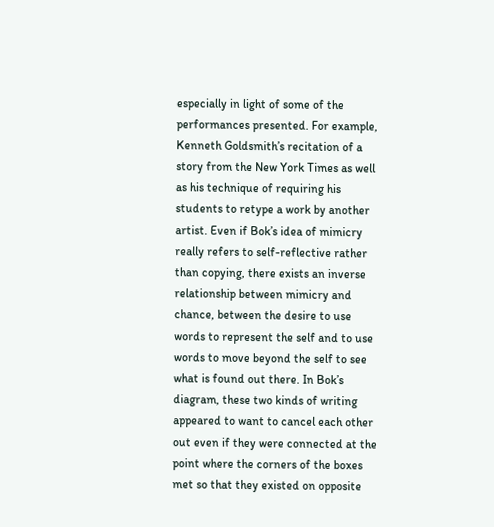especially in light of some of the performances presented. For example, Kenneth Goldsmith’s recitation of a story from the New York Times as well as his technique of requiring his students to retype a work by another artist. Even if Bok’s idea of mimicry really refers to self-reflective rather than copying, there exists an inverse relationship between mimicry and chance, between the desire to use words to represent the self and to use words to move beyond the self to see what is found out there. In Bok’s diagram, these two kinds of writing appeared to want to cancel each other out even if they were connected at the point where the corners of the boxes met so that they existed on opposite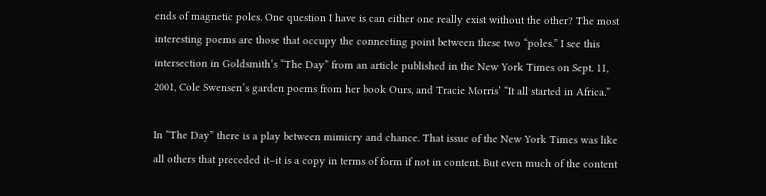ends of magnetic poles. One question I have is can either one really exist without the other? The most interesting poems are those that occupy the connecting point between these two “poles.” I see this intersection in Goldsmith’s “The Day” from an article published in the New York Times on Sept. 11, 2001, Cole Swensen’s garden poems from her book Ours, and Tracie Morris’ “It all started in Africa.”

In “The Day” there is a play between mimicry and chance. That issue of the New York Times was like all others that preceded it–it is a copy in terms of form if not in content. But even much of the content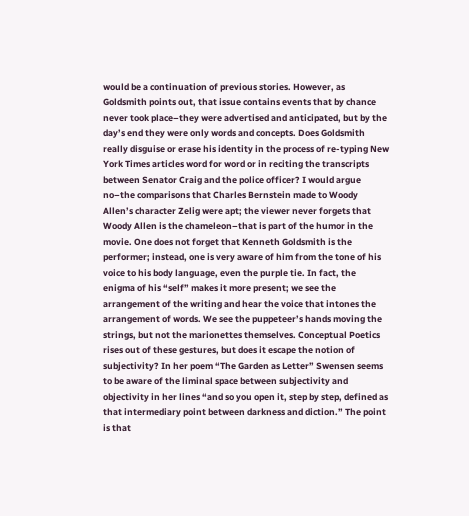would be a continuation of previous stories. However, as Goldsmith points out, that issue contains events that by chance never took place–they were advertised and anticipated, but by the day’s end they were only words and concepts. Does Goldsmith really disguise or erase his identity in the process of re-typing New York Times articles word for word or in reciting the transcripts between Senator Craig and the police officer? I would argue no–the comparisons that Charles Bernstein made to Woody Allen’s character Zelig were apt; the viewer never forgets that Woody Allen is the chameleon–that is part of the humor in the movie. One does not forget that Kenneth Goldsmith is the performer; instead, one is very aware of him from the tone of his voice to his body language, even the purple tie. In fact, the enigma of his “self” makes it more present; we see the arrangement of the writing and hear the voice that intones the arrangement of words. We see the puppeteer’s hands moving the strings, but not the marionettes themselves. Conceptual Poetics rises out of these gestures, but does it escape the notion of subjectivity? In her poem “The Garden as Letter” Swensen seems to be aware of the liminal space between subjectivity and objectivity in her lines “and so you open it, step by step, defined as that intermediary point between darkness and diction.” The point is that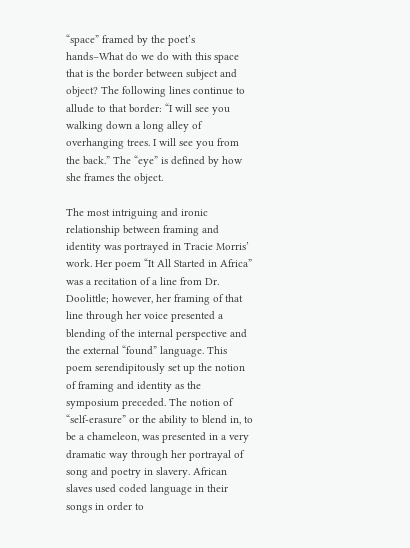“space” framed by the poet’s hands–What do we do with this space that is the border between subject and object? The following lines continue to allude to that border: “I will see you walking down a long alley of overhanging trees. I will see you from the back.” The “eye” is defined by how she frames the object.

The most intriguing and ironic relationship between framing and identity was portrayed in Tracie Morris’ work. Her poem “It All Started in Africa” was a recitation of a line from Dr. Doolittle; however, her framing of that line through her voice presented a blending of the internal perspective and the external “found” language. This poem serendipitously set up the notion of framing and identity as the symposium preceded. The notion of “self-erasure” or the ability to blend in, to be a chameleon, was presented in a very dramatic way through her portrayal of song and poetry in slavery. African slaves used coded language in their songs in order to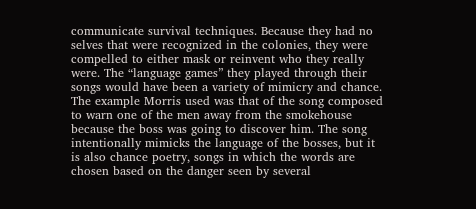communicate survival techniques. Because they had no selves that were recognized in the colonies, they were compelled to either mask or reinvent who they really were. The “language games” they played through their songs would have been a variety of mimicry and chance. The example Morris used was that of the song composed to warn one of the men away from the smokehouse because the boss was going to discover him. The song intentionally mimicks the language of the bosses, but it is also chance poetry, songs in which the words are chosen based on the danger seen by several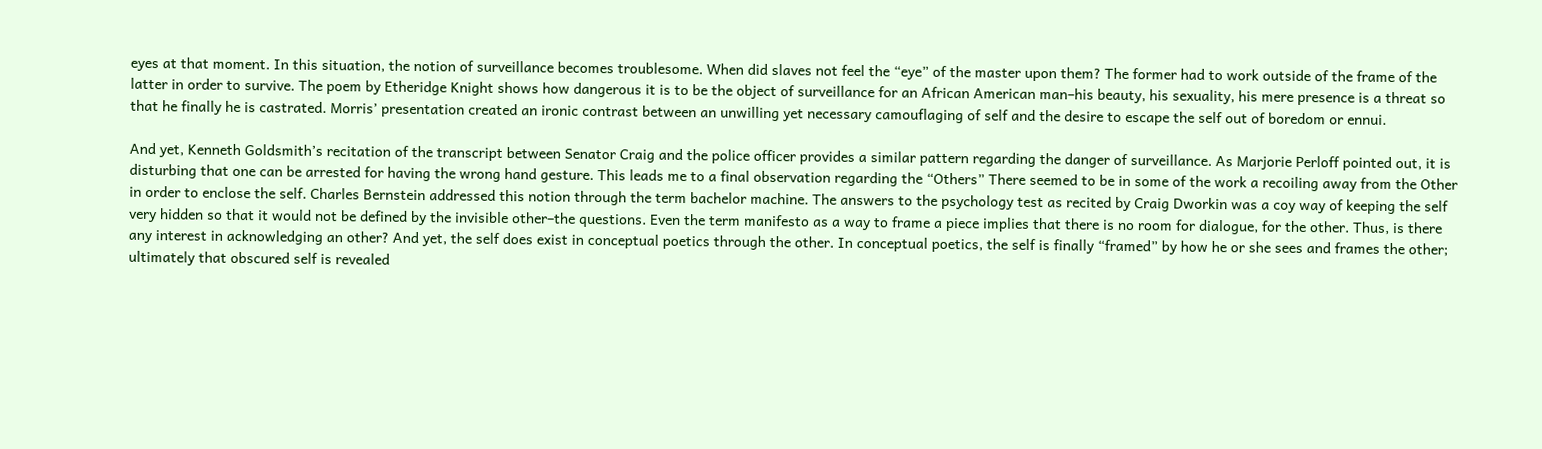eyes at that moment. In this situation, the notion of surveillance becomes troublesome. When did slaves not feel the “eye” of the master upon them? The former had to work outside of the frame of the latter in order to survive. The poem by Etheridge Knight shows how dangerous it is to be the object of surveillance for an African American man–his beauty, his sexuality, his mere presence is a threat so that he finally he is castrated. Morris’ presentation created an ironic contrast between an unwilling yet necessary camouflaging of self and the desire to escape the self out of boredom or ennui.

And yet, Kenneth Goldsmith’s recitation of the transcript between Senator Craig and the police officer provides a similar pattern regarding the danger of surveillance. As Marjorie Perloff pointed out, it is disturbing that one can be arrested for having the wrong hand gesture. This leads me to a final observation regarding the “Others” There seemed to be in some of the work a recoiling away from the Other in order to enclose the self. Charles Bernstein addressed this notion through the term bachelor machine. The answers to the psychology test as recited by Craig Dworkin was a coy way of keeping the self very hidden so that it would not be defined by the invisible other–the questions. Even the term manifesto as a way to frame a piece implies that there is no room for dialogue, for the other. Thus, is there any interest in acknowledging an other? And yet, the self does exist in conceptual poetics through the other. In conceptual poetics, the self is finally “framed” by how he or she sees and frames the other; ultimately that obscured self is revealed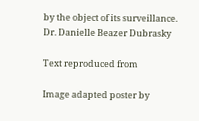by the object of its surveillance.
Dr. Danielle Beazer Dubrasky

Text reproduced from

Image adapted poster by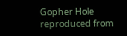Gopher Hole reproduced from